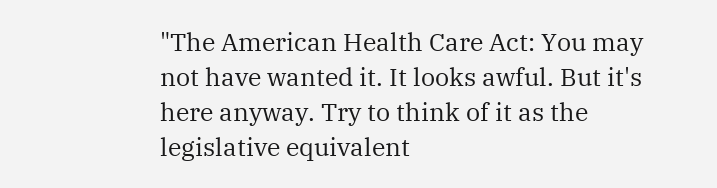"The American Health Care Act: You may not have wanted it. It looks awful. But it's here anyway. Try to think of it as the legislative equivalent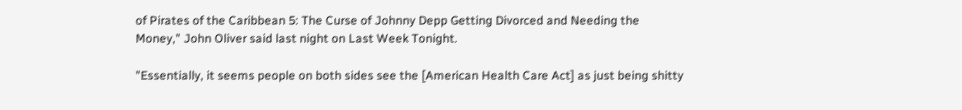of Pirates of the Caribbean 5: The Curse of Johnny Depp Getting Divorced and Needing the Money," John Oliver said last night on Last Week Tonight.

"Essentially, it seems people on both sides see the [American Health Care Act] as just being shitty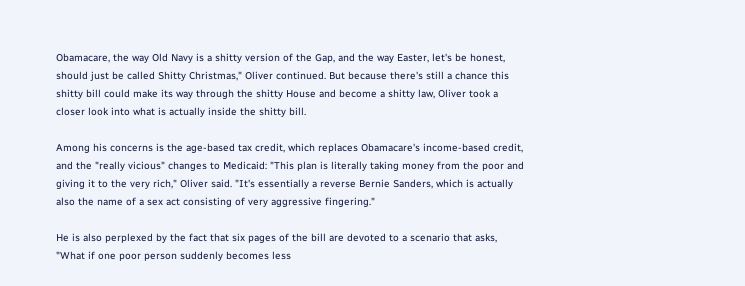Obamacare, the way Old Navy is a shitty version of the Gap, and the way Easter, let's be honest, should just be called Shitty Christmas," Oliver continued. But because there's still a chance this shitty bill could make its way through the shitty House and become a shitty law, Oliver took a closer look into what is actually inside the shitty bill.

Among his concerns is the age-based tax credit, which replaces Obamacare's income-based credit, and the "really vicious" changes to Medicaid: "This plan is literally taking money from the poor and giving it to the very rich," Oliver said. "It's essentially a reverse Bernie Sanders, which is actually also the name of a sex act consisting of very aggressive fingering."

He is also perplexed by the fact that six pages of the bill are devoted to a scenario that asks, "What if one poor person suddenly becomes less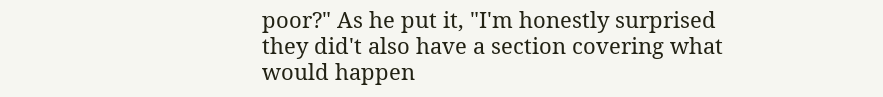poor?" As he put it, "I'm honestly surprised they did't also have a section covering what would happen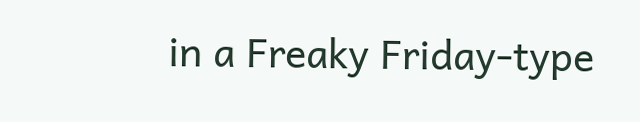in a Freaky Friday-type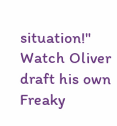situation!" Watch Oliver draft his own Freaky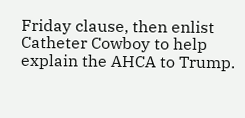Friday clause, then enlist Catheter Cowboy to help explain the AHCA to Trump.